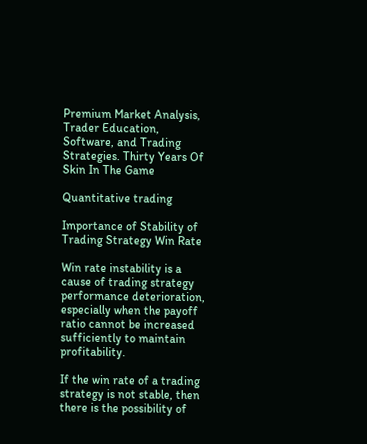Premium Market Analysis, Trader Education, Software, and Trading Strategies. Thirty Years Of Skin In The Game

Quantitative trading

Importance of Stability of Trading Strategy Win Rate

Win rate instability is a cause of trading strategy performance deterioration, especially when the payoff ratio cannot be increased sufficiently to maintain profitability.

If the win rate of a trading strategy is not stable, then there is the possibility of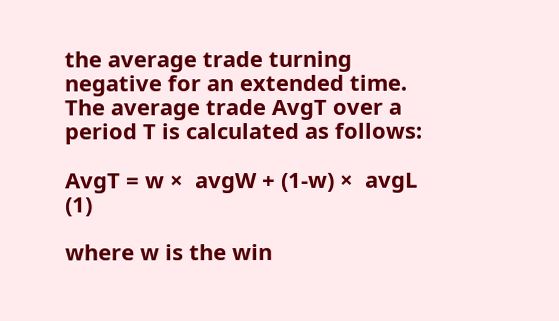the average trade turning negative for an extended time. The average trade AvgT over a period T is calculated as follows:

AvgT = w ×  avgW + (1-w) ×  avgL     (1)

where w is the win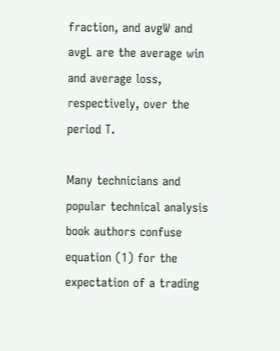fraction, and avgW and avgL are the average win and average loss, respectively, over the period T.

Many technicians and popular technical analysis book authors confuse equation (1) for the expectation of a trading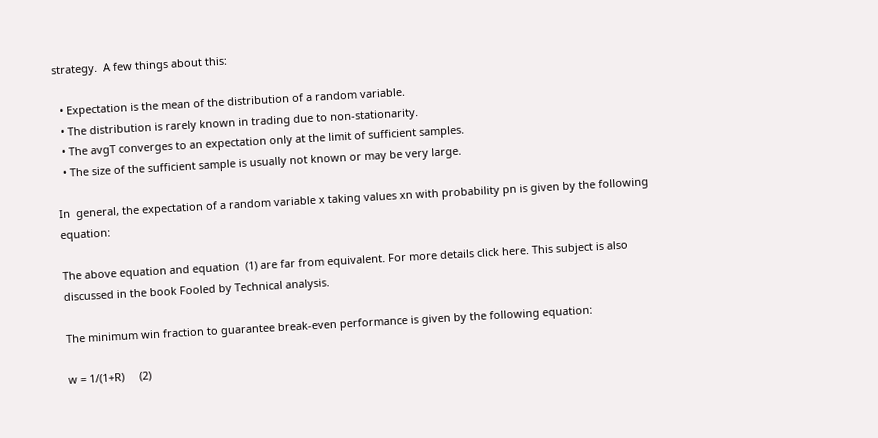strategy.  A few things about this:

  • Expectation is the mean of the distribution of a random variable.
  • The distribution is rarely known in trading due to non-stationarity.
  • The avgT converges to an expectation only at the limit of sufficient samples.
  • The size of the sufficient sample is usually not known or may be very large.

In  general, the expectation of a random variable x taking values xn with probability pn is given by the following equation:

The above equation and equation  (1) are far from equivalent. For more details click here. This subject is also discussed in the book Fooled by Technical analysis.

The minimum win fraction to guarantee break-even performance is given by the following equation:

w = 1/(1+R)     (2)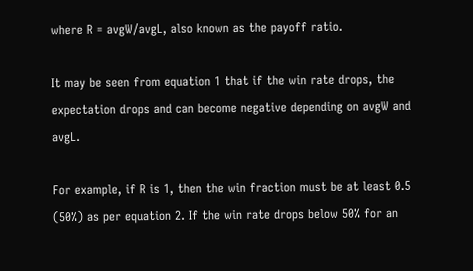where R = avgW/avgL, also known as the payoff ratio.

It may be seen from equation 1 that if the win rate drops, the expectation drops and can become negative depending on avgW and avgL.

For example, if R is 1, then the win fraction must be at least 0.5 (50%) as per equation 2. If the win rate drops below 50% for an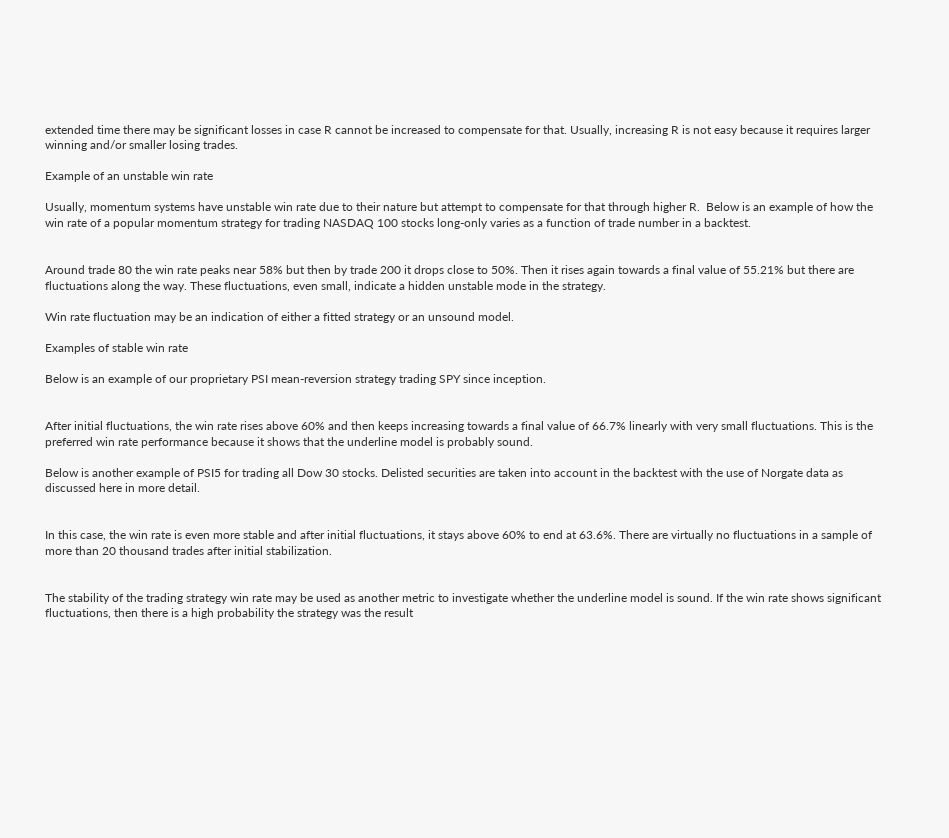extended time there may be significant losses in case R cannot be increased to compensate for that. Usually, increasing R is not easy because it requires larger winning and/or smaller losing trades.

Example of an unstable win rate

Usually, momentum systems have unstable win rate due to their nature but attempt to compensate for that through higher R.  Below is an example of how the win rate of a popular momentum strategy for trading NASDAQ 100 stocks long-only varies as a function of trade number in a backtest.


Around trade 80 the win rate peaks near 58% but then by trade 200 it drops close to 50%. Then it rises again towards a final value of 55.21% but there are fluctuations along the way. These fluctuations, even small, indicate a hidden unstable mode in the strategy.

Win rate fluctuation may be an indication of either a fitted strategy or an unsound model.

Examples of stable win rate

Below is an example of our proprietary PSI mean-reversion strategy trading SPY since inception.


After initial fluctuations, the win rate rises above 60% and then keeps increasing towards a final value of 66.7% linearly with very small fluctuations. This is the preferred win rate performance because it shows that the underline model is probably sound.

Below is another example of PSI5 for trading all Dow 30 stocks. Delisted securities are taken into account in the backtest with the use of Norgate data as discussed here in more detail.


In this case, the win rate is even more stable and after initial fluctuations, it stays above 60% to end at 63.6%. There are virtually no fluctuations in a sample of more than 20 thousand trades after initial stabilization.


The stability of the trading strategy win rate may be used as another metric to investigate whether the underline model is sound. If the win rate shows significant fluctuations, then there is a high probability the strategy was the result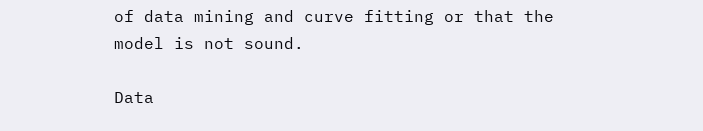of data mining and curve fitting or that the model is not sound.

Data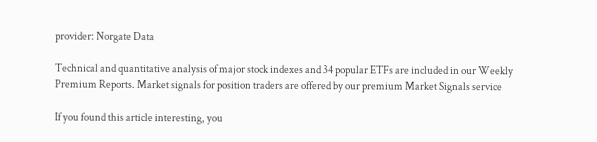provider: Norgate Data

Technical and quantitative analysis of major stock indexes and 34 popular ETFs are included in our Weekly Premium Reports. Market signals for position traders are offered by our premium Market Signals service

If you found this article interesting, you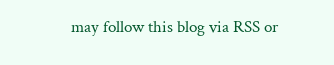may follow this blog via RSS or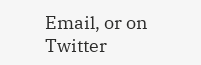Email, or on Twitter